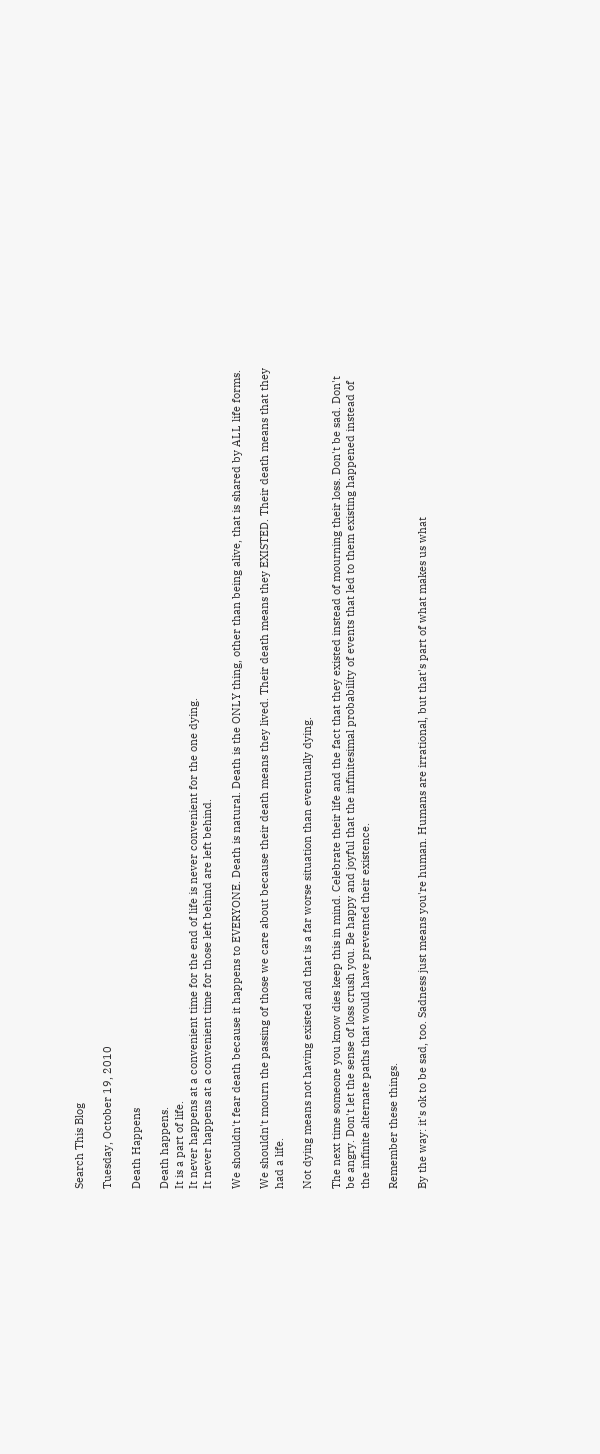Search This Blog

Tuesday, October 19, 2010

Death Happens

Death happens.
It is a part of life.
It never happens at a convenient time for the end of life is never convenient for the one dying.
It never happens at a convenient time for those left behind are left behind.

We shouldn't fear death because it happens to EVERYONE. Death is natural. Death is the ONLY thing, other than being alive, that is shared by ALL life forms.

We shouldn't mourn the passing of those we care about because their death means they lived. Their death means they EXISTED. Their death means that they had a life.

Not dying means not having existed and that is a far worse situation than eventually dying.

The next time someone you know dies keep this in mind. Celebrate their life and the fact that they existed instead of mourning their loss. Don't be sad. Don't be angry. Don't let the sense of loss crush you. Be happy and joyful that the infinitesimal probability of events that led to them existing happened instead of the infinite alternate paths that would have prevented their existence.

Remember these things.

By the way: it's ok to be sad, too. Sadness just means you're human. Humans are irrational, but that's part of what makes us what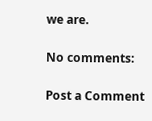we are.

No comments:

Post a Comment